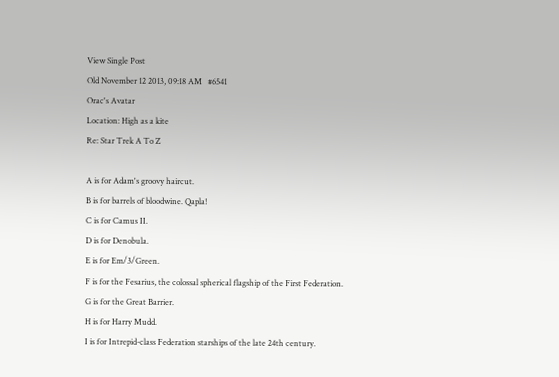View Single Post
Old November 12 2013, 09:18 AM   #6541
Orac's Avatar
Location: High as a kite
Re: Star Trek A To Z

A is for Adam's groovy haircut.
B is for barrels of bloodwine. Qapla!
C is for Camus II.
D is for Denobula.
E is for Em/3/Green.
F is for the Fesarius, the colossal spherical flagship of the First Federation.
G is for the Great Barrier.
H is for Harry Mudd.
I is for Intrepid-class Federation starships of the late 24th century.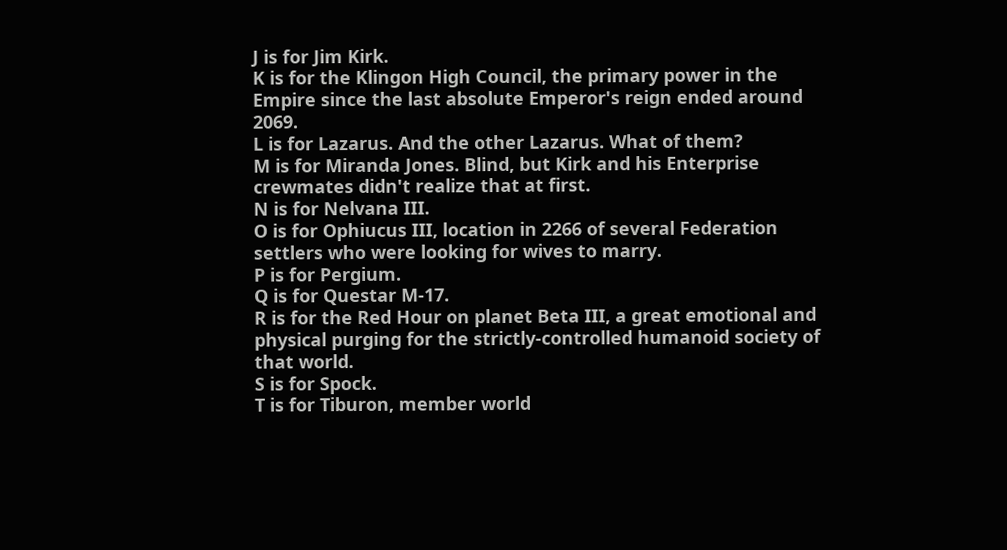J is for Jim Kirk.
K is for the Klingon High Council, the primary power in the Empire since the last absolute Emperor's reign ended around 2069.
L is for Lazarus. And the other Lazarus. What of them?
M is for Miranda Jones. Blind, but Kirk and his Enterprise crewmates didn't realize that at first.
N is for Nelvana III.
O is for Ophiucus III, location in 2266 of several Federation settlers who were looking for wives to marry.
P is for Pergium.
Q is for Questar M-17.
R is for the Red Hour on planet Beta III, a great emotional and physical purging for the strictly-controlled humanoid society of that world.
S is for Spock.
T is for Tiburon, member world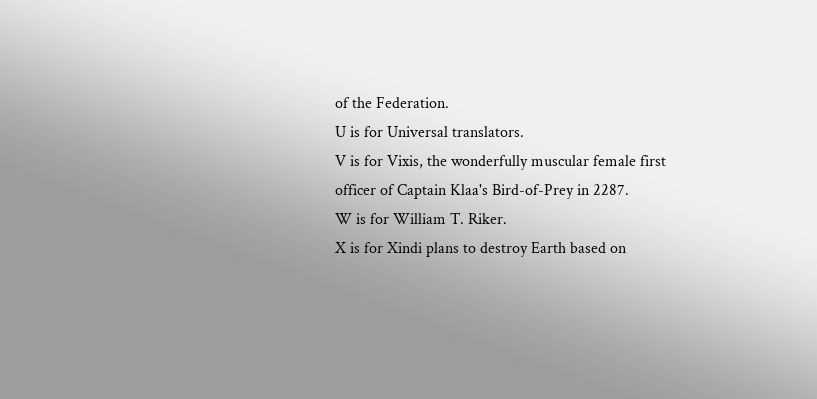of the Federation.
U is for Universal translators.
V is for Vixis, the wonderfully muscular female first officer of Captain Klaa's Bird-of-Prey in 2287.
W is for William T. Riker.
X is for Xindi plans to destroy Earth based on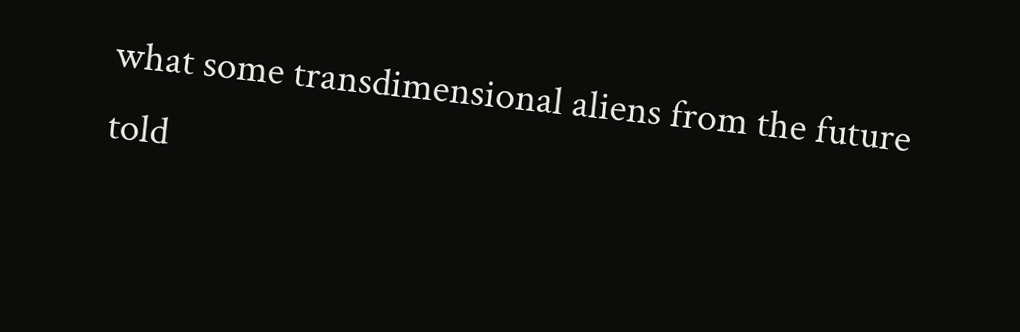what some transdimensional aliens from the future told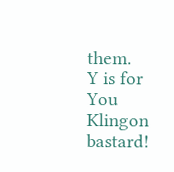them.
Y is for You Klingon bastard!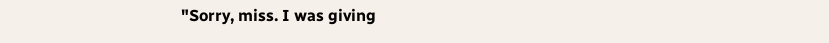"Sorry, miss. I was giving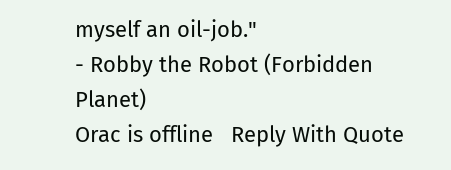myself an oil-job."
- Robby the Robot (Forbidden Planet)
Orac is offline   Reply With Quote